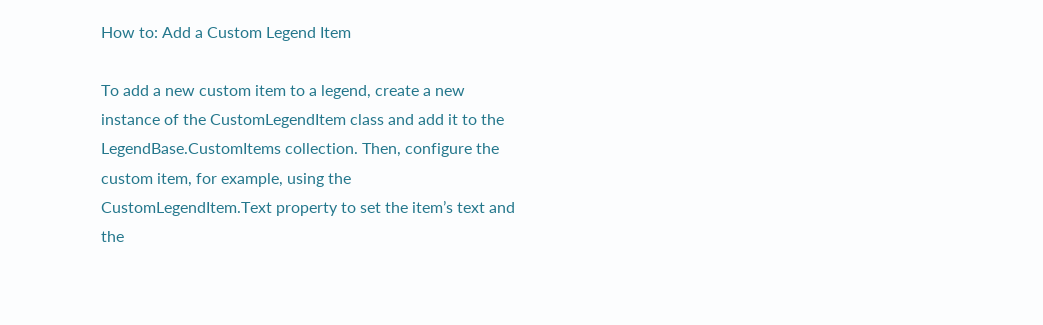How to: Add a Custom Legend Item

To add a new custom item to a legend, create a new instance of the CustomLegendItem class and add it to the LegendBase.CustomItems collection. Then, configure the custom item, for example, using the CustomLegendItem.Text property to set the item’s text and the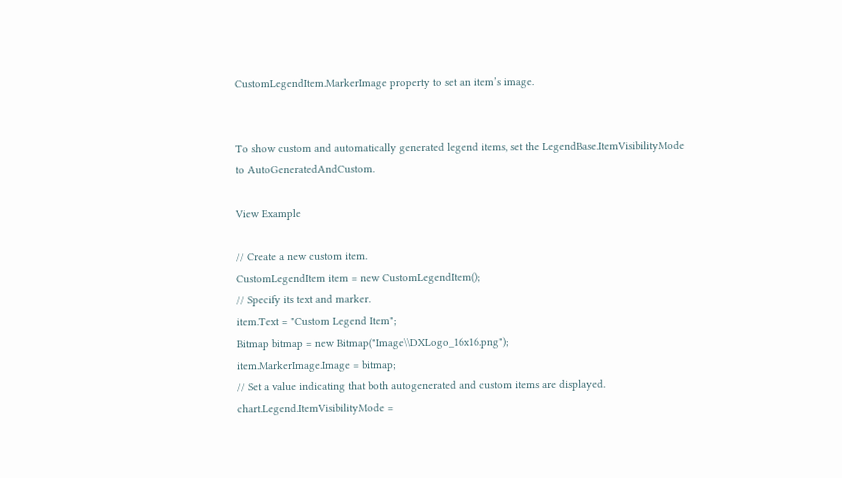CustomLegendItem.MarkerImage property to set an item’s image.


To show custom and automatically generated legend items, set the LegendBase.ItemVisibilityMode to AutoGeneratedAndCustom.

View Example

// Create a new custom item.
CustomLegendItem item = new CustomLegendItem();
// Specify its text and marker.
item.Text = "Custom Legend Item";
Bitmap bitmap = new Bitmap("Image\\DXLogo_16x16.png");
item.MarkerImage.Image = bitmap;
// Set a value indicating that both autogenerated and custom items are displayed.
chart.Legend.ItemVisibilityMode =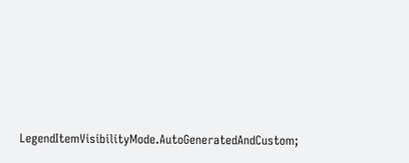LegendItemVisibilityMode.AutoGeneratedAndCustom;